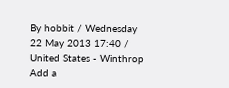By hobbit / Wednesday 22 May 2013 17:40 / United States - Winthrop
Add a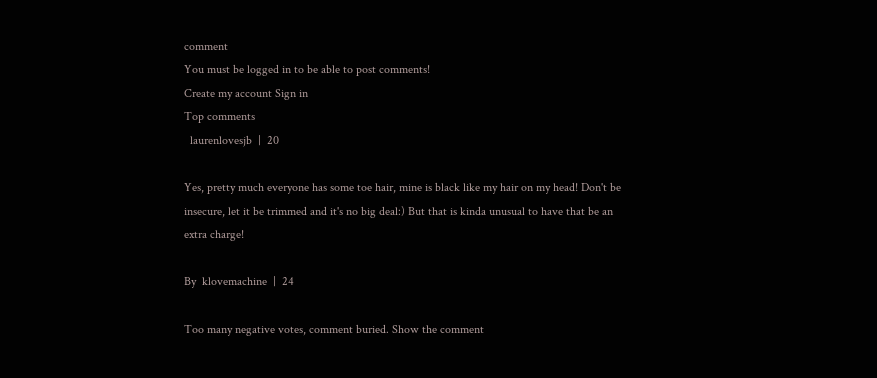comment
You must be logged in to be able to post comments!
Create my account Sign in
Top comments
  laurenlovesjb  |  20

Yes, pretty much everyone has some toe hair, mine is black like my hair on my head! Don't be insecure, let it be trimmed and it's no big deal:) But that is kinda unusual to have that be an extra charge!

By  klovemachine  |  24

Too many negative votes, comment buried. Show the comment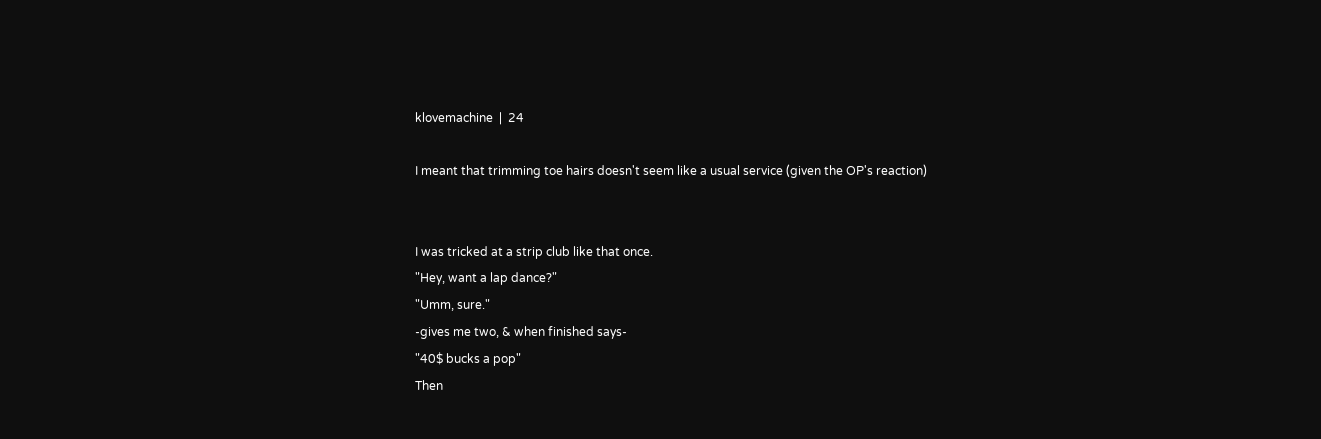klovemachine  |  24

I meant that trimming toe hairs doesn't seem like a usual service (given the OP's reaction)


I was tricked at a strip club like that once.
"Hey, want a lap dance?"
"Umm, sure."
-gives me two, & when finished says-
"40$ bucks a pop"
Then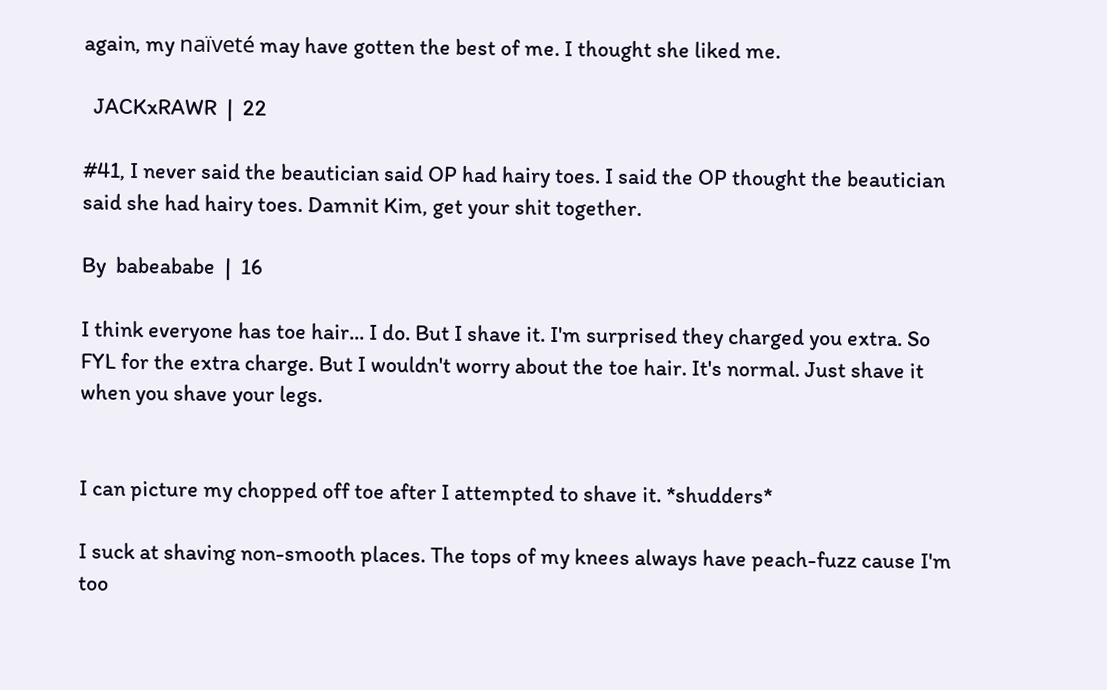again, my naïveté may have gotten the best of me. I thought she liked me.

  JACKxRAWR  |  22

#41, I never said the beautician said OP had hairy toes. I said the OP thought the beautician said she had hairy toes. Damnit Kim, get your shit together.

By  babeababe  |  16

I think everyone has toe hair... I do. But I shave it. I'm surprised they charged you extra. So FYL for the extra charge. But I wouldn't worry about the toe hair. It's normal. Just shave it when you shave your legs.


I can picture my chopped off toe after I attempted to shave it. *shudders*

I suck at shaving non-smooth places. The tops of my knees always have peach-fuzz cause I'm too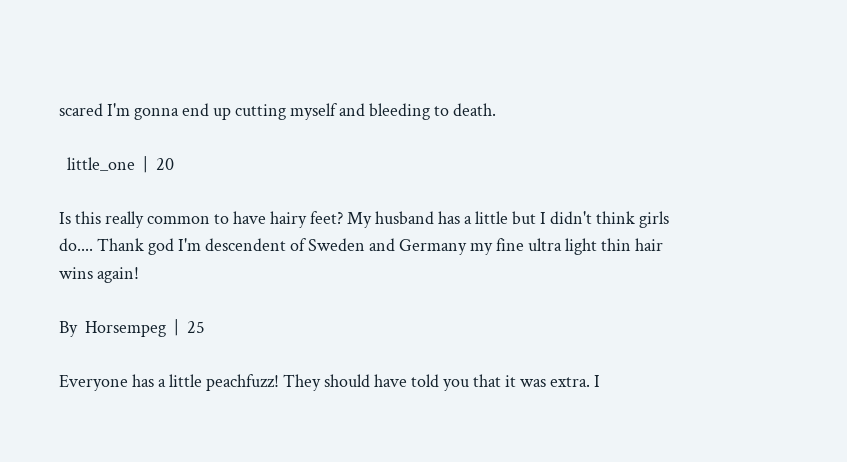scared I'm gonna end up cutting myself and bleeding to death.

  little_one  |  20

Is this really common to have hairy feet? My husband has a little but I didn't think girls do.... Thank god I'm descendent of Sweden and Germany my fine ultra light thin hair wins again!

By  Horsempeg  |  25

Everyone has a little peachfuzz! They should have told you that it was extra. I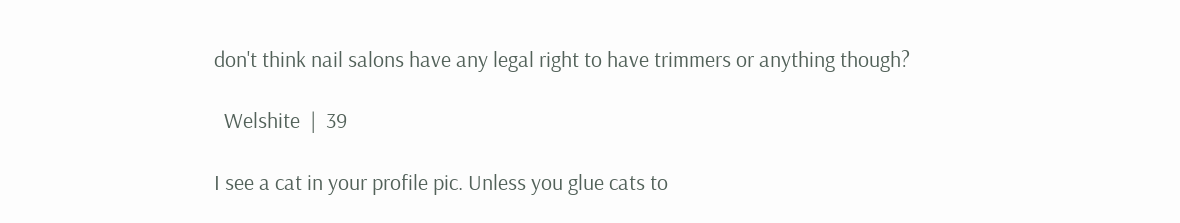don't think nail salons have any legal right to have trimmers or anything though?

  Welshite  |  39

I see a cat in your profile pic. Unless you glue cats to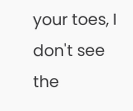your toes, I don't see the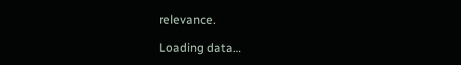relevance.

Loading data…